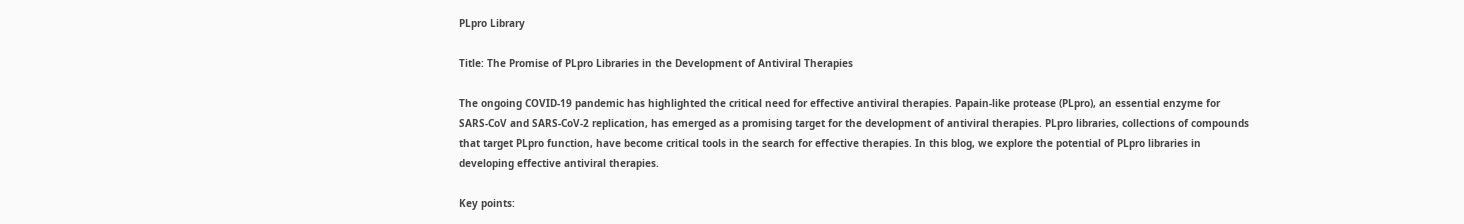PLpro Library

Title: The Promise of PLpro Libraries in the Development of Antiviral Therapies

The ongoing COVID-19 pandemic has highlighted the critical need for effective antiviral therapies. Papain-like protease (PLpro), an essential enzyme for SARS-CoV and SARS-CoV-2 replication, has emerged as a promising target for the development of antiviral therapies. PLpro libraries, collections of compounds that target PLpro function, have become critical tools in the search for effective therapies. In this blog, we explore the potential of PLpro libraries in developing effective antiviral therapies.

Key points: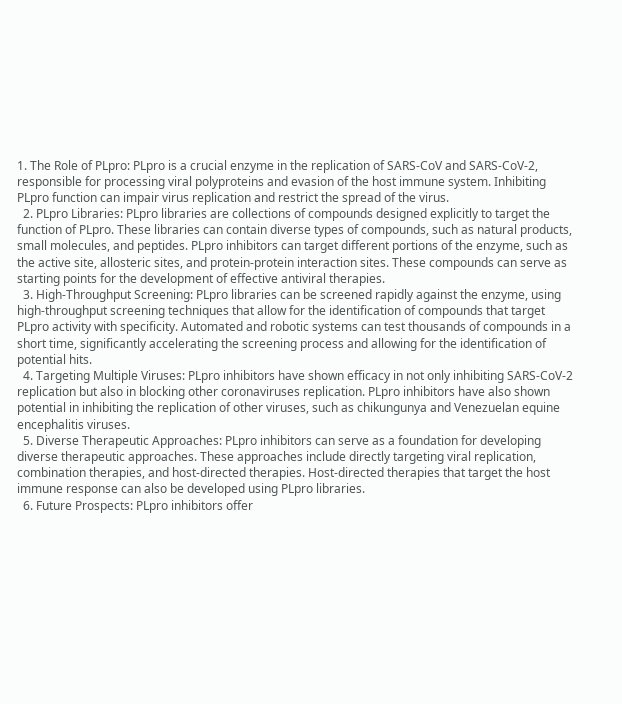1. The Role of PLpro: PLpro is a crucial enzyme in the replication of SARS-CoV and SARS-CoV-2, responsible for processing viral polyproteins and evasion of the host immune system. Inhibiting PLpro function can impair virus replication and restrict the spread of the virus.
  2. PLpro Libraries: PLpro libraries are collections of compounds designed explicitly to target the function of PLpro. These libraries can contain diverse types of compounds, such as natural products, small molecules, and peptides. PLpro inhibitors can target different portions of the enzyme, such as the active site, allosteric sites, and protein-protein interaction sites. These compounds can serve as starting points for the development of effective antiviral therapies.
  3. High-Throughput Screening: PLpro libraries can be screened rapidly against the enzyme, using high-throughput screening techniques that allow for the identification of compounds that target PLpro activity with specificity. Automated and robotic systems can test thousands of compounds in a short time, significantly accelerating the screening process and allowing for the identification of potential hits.
  4. Targeting Multiple Viruses: PLpro inhibitors have shown efficacy in not only inhibiting SARS-CoV-2 replication but also in blocking other coronaviruses replication. PLpro inhibitors have also shown potential in inhibiting the replication of other viruses, such as chikungunya and Venezuelan equine encephalitis viruses.
  5. Diverse Therapeutic Approaches: PLpro inhibitors can serve as a foundation for developing diverse therapeutic approaches. These approaches include directly targeting viral replication, combination therapies, and host-directed therapies. Host-directed therapies that target the host immune response can also be developed using PLpro libraries.
  6. Future Prospects: PLpro inhibitors offer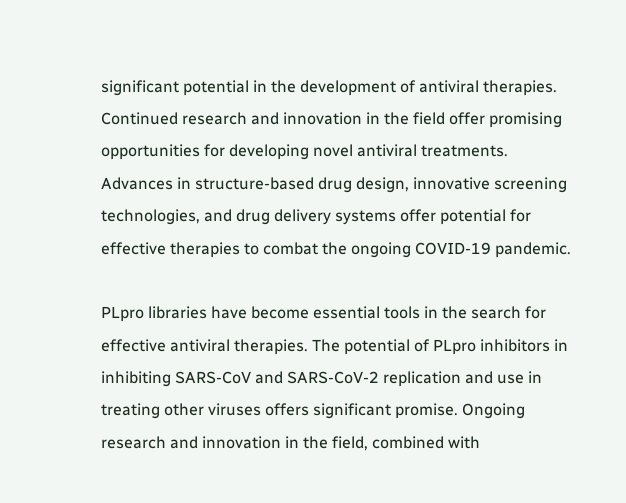significant potential in the development of antiviral therapies. Continued research and innovation in the field offer promising opportunities for developing novel antiviral treatments. Advances in structure-based drug design, innovative screening technologies, and drug delivery systems offer potential for effective therapies to combat the ongoing COVID-19 pandemic.

PLpro libraries have become essential tools in the search for effective antiviral therapies. The potential of PLpro inhibitors in inhibiting SARS-CoV and SARS-CoV-2 replication and use in treating other viruses offers significant promise. Ongoing research and innovation in the field, combined with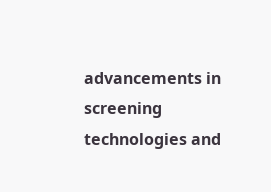advancements in screening technologies and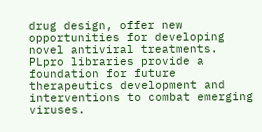drug design, offer new opportunities for developing novel antiviral treatments. PLpro libraries provide a foundation for future therapeutics development and interventions to combat emerging viruses.